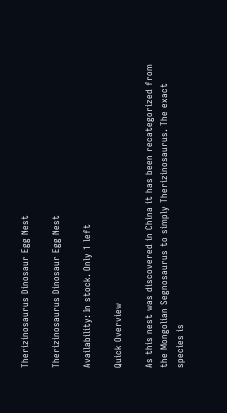Therizinosaurus Dinosaur Egg Nest

Therizinosaurus Dinosaur Egg Nest

Availability: In stock. Only 1 left

Quick Overview

As this nest was discovered in China it has been recategorized from the Mongolian Segnosaurus to simply Therizinosaurus. The exact species is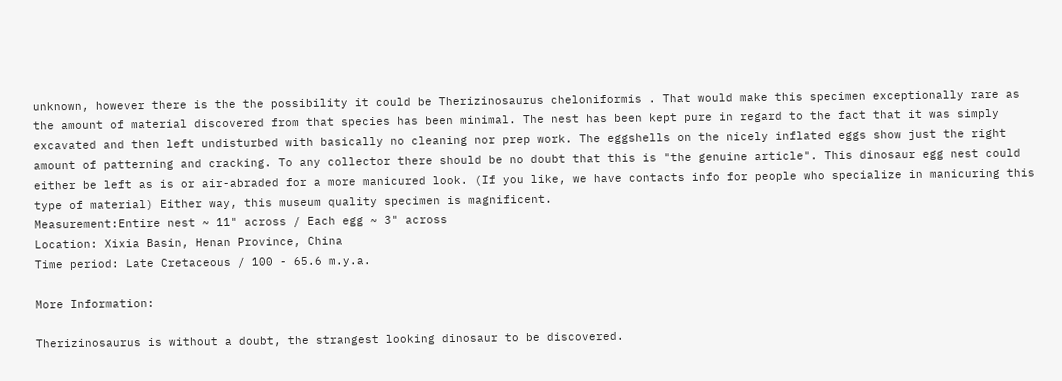unknown, however there is the the possibility it could be Therizinosaurus cheloniformis . That would make this specimen exceptionally rare as the amount of material discovered from that species has been minimal. The nest has been kept pure in regard to the fact that it was simply excavated and then left undisturbed with basically no cleaning nor prep work. The eggshells on the nicely inflated eggs show just the right amount of patterning and cracking. To any collector there should be no doubt that this is "the genuine article". This dinosaur egg nest could either be left as is or air-abraded for a more manicured look. (If you like, we have contacts info for people who specialize in manicuring this type of material) Either way, this museum quality specimen is magnificent.
Measurement:Entire nest ~ 11" across / Each egg ~ 3" across
Location: Xixia Basin, Henan Province, China
Time period: Late Cretaceous / 100 - 65.6 m.y.a.

More Information:

Therizinosaurus is without a doubt, the strangest looking dinosaur to be discovered.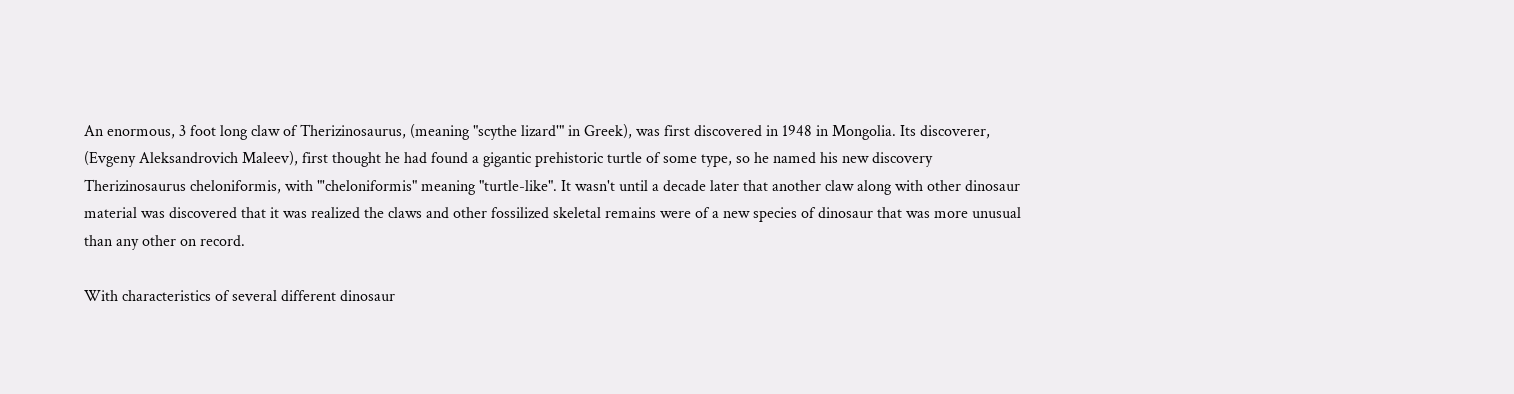An enormous, 3 foot long claw of Therizinosaurus, (meaning "scythe lizard'" in Greek), was first discovered in 1948 in Mongolia. Its discoverer, (Evgeny Aleksandrovich Maleev), first thought he had found a gigantic prehistoric turtle of some type, so he named his new discovery Therizinosaurus cheloniformis, with "'cheloniformis" meaning "turtle-like". It wasn't until a decade later that another claw along with other dinosaur material was discovered that it was realized the claws and other fossilized skeletal remains were of a new species of dinosaur that was more unusual than any other on record.

With characteristics of several different dinosaur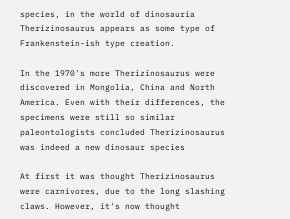species, in the world of dinosauria Therizinosaurus appears as some type of Frankenstein-ish type creation.

In the 1970's more Therizinosaurus were discovered in Mongolia, China and North America. Even with their differences, the specimens were still so similar paleontologists concluded Therizinosaurus was indeed a new dinosaur species

At first it was thought Therizinosaurus were carnivores, due to the long slashing claws. However, it's now thought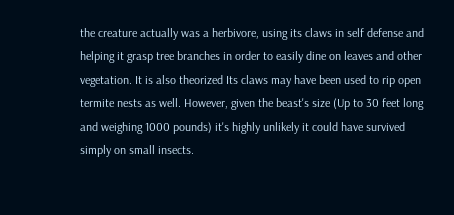the creature actually was a herbivore, using its claws in self defense and helping it grasp tree branches in order to easily dine on leaves and other vegetation. It is also theorized Its claws may have been used to rip open termite nests as well. However, given the beast's size (Up to 30 feet long and weighing 1000 pounds) it's highly unlikely it could have survived simply on small insects.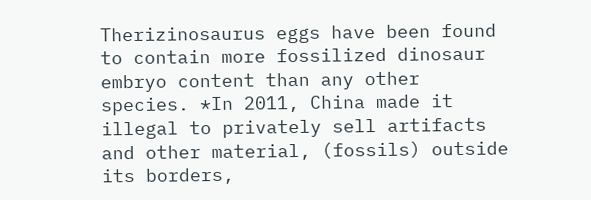Therizinosaurus eggs have been found to contain more fossilized dinosaur embryo content than any other species. *In 2011, China made it illegal to privately sell artifacts and other material, (fossils) outside its borders,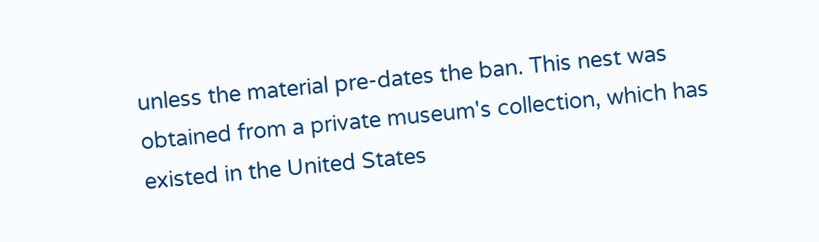unless the material pre-dates the ban. This nest was obtained from a private museum's collection, which has existed in the United States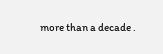more than a decade .